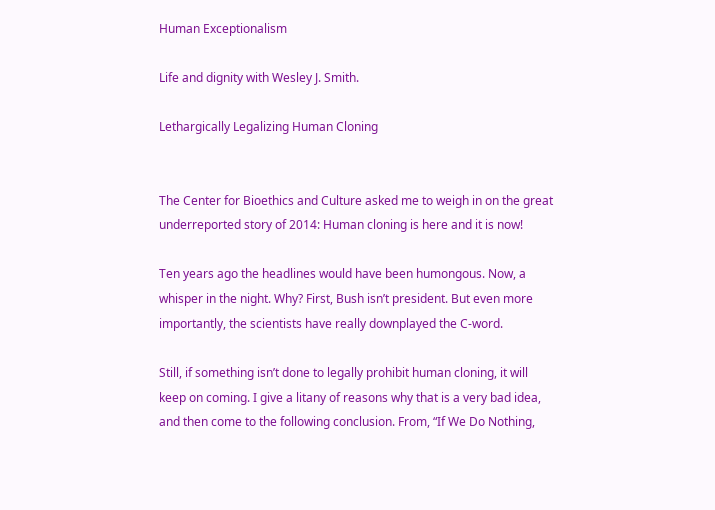Human Exceptionalism

Life and dignity with Wesley J. Smith.

Lethargically Legalizing Human Cloning


The Center for Bioethics and Culture asked me to weigh in on the great underreported story of 2014: Human cloning is here and it is now!

Ten years ago the headlines would have been humongous. Now, a whisper in the night. Why? First, Bush isn’t president. But even more importantly, the scientists have really downplayed the C-word.

Still, if something isn’t done to legally prohibit human cloning, it will keep on coming. I give a litany of reasons why that is a very bad idea, and then come to the following conclusion. From, “If We Do Nothing,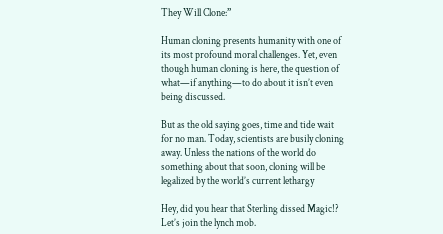They Will Clone:”

Human cloning presents humanity with one of its most profound moral challenges. Yet, even though human cloning is here, the question of what—if anything—to do about it isn’t even being discussed.

But as the old saying goes, time and tide wait for no man. Today, scientists are busily cloning away. Unless the nations of the world do something about that soon, cloning will be legalized by the world’s current lethargy

Hey, did you hear that Sterling dissed Magic!?  Let’s join the lynch mob.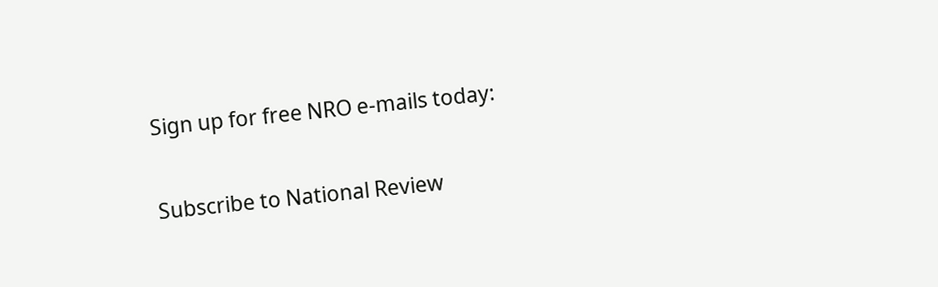Sign up for free NRO e-mails today:

Subscribe to National Review